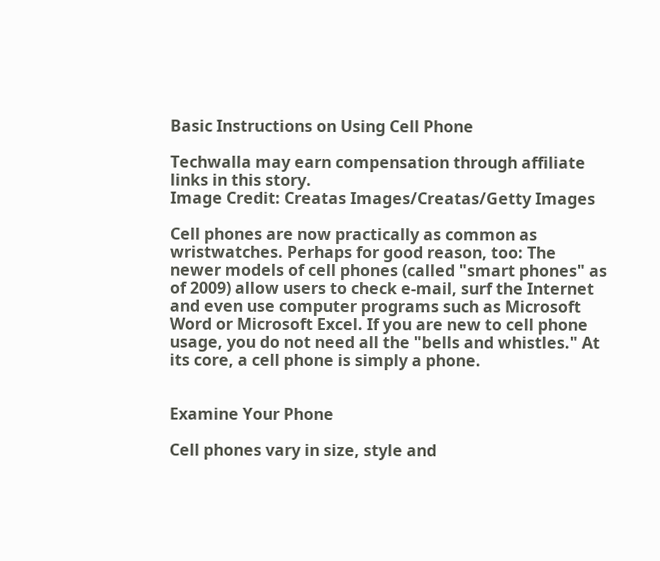Basic Instructions on Using Cell Phone

Techwalla may earn compensation through affiliate links in this story.
Image Credit: Creatas Images/Creatas/Getty Images

Cell phones are now practically as common as wristwatches. Perhaps for good reason, too: The newer models of cell phones (called "smart phones" as of 2009) allow users to check e-mail, surf the Internet and even use computer programs such as Microsoft Word or Microsoft Excel. If you are new to cell phone usage, you do not need all the "bells and whistles." At its core, a cell phone is simply a phone.


Examine Your Phone

Cell phones vary in size, style and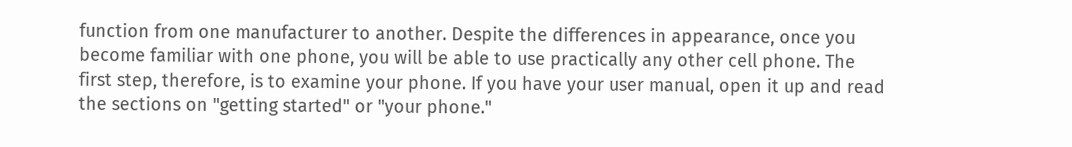function from one manufacturer to another. Despite the differences in appearance, once you become familiar with one phone, you will be able to use practically any other cell phone. The first step, therefore, is to examine your phone. If you have your user manual, open it up and read the sections on "getting started" or "your phone."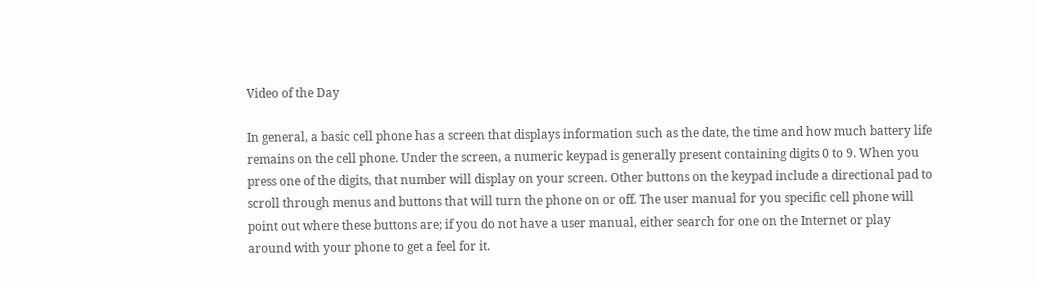Video of the Day

In general, a basic cell phone has a screen that displays information such as the date, the time and how much battery life remains on the cell phone. Under the screen, a numeric keypad is generally present containing digits 0 to 9. When you press one of the digits, that number will display on your screen. Other buttons on the keypad include a directional pad to scroll through menus and buttons that will turn the phone on or off. The user manual for you specific cell phone will point out where these buttons are; if you do not have a user manual, either search for one on the Internet or play around with your phone to get a feel for it.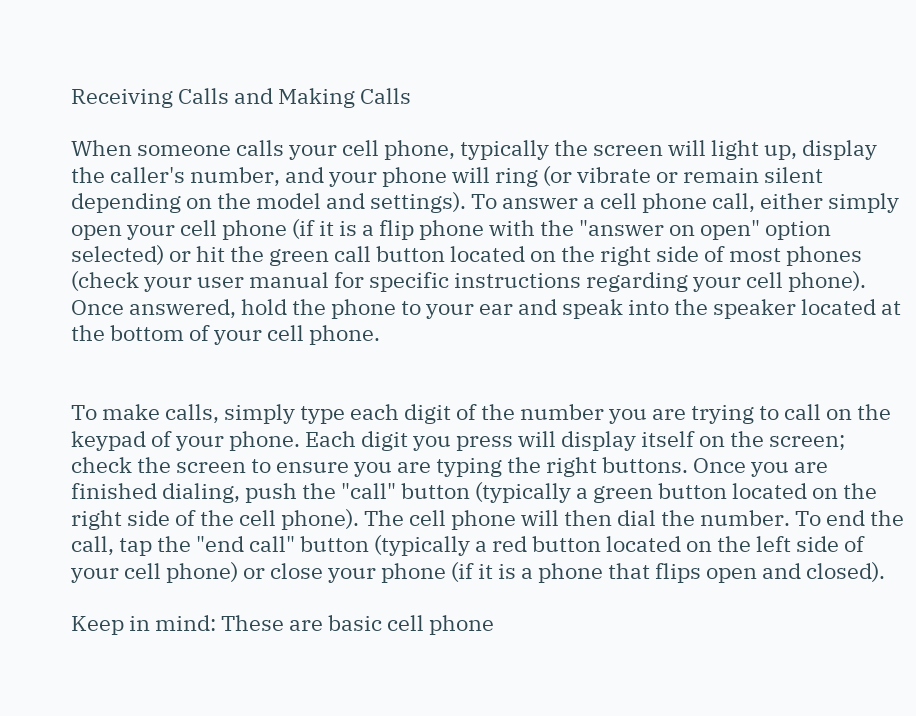Receiving Calls and Making Calls

When someone calls your cell phone, typically the screen will light up, display the caller's number, and your phone will ring (or vibrate or remain silent depending on the model and settings). To answer a cell phone call, either simply open your cell phone (if it is a flip phone with the "answer on open" option selected) or hit the green call button located on the right side of most phones (check your user manual for specific instructions regarding your cell phone). Once answered, hold the phone to your ear and speak into the speaker located at the bottom of your cell phone.


To make calls, simply type each digit of the number you are trying to call on the keypad of your phone. Each digit you press will display itself on the screen; check the screen to ensure you are typing the right buttons. Once you are finished dialing, push the "call" button (typically a green button located on the right side of the cell phone). The cell phone will then dial the number. To end the call, tap the "end call" button (typically a red button located on the left side of your cell phone) or close your phone (if it is a phone that flips open and closed).

Keep in mind: These are basic cell phone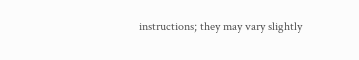instructions; they may vary slightly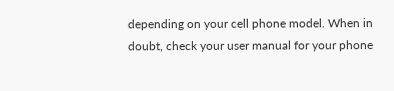depending on your cell phone model. When in doubt, check your user manual for your phone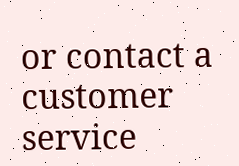or contact a customer service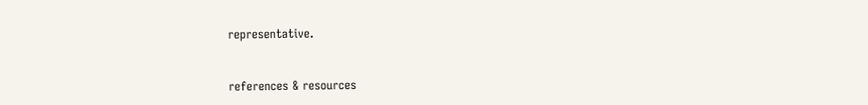representative.


references & resources